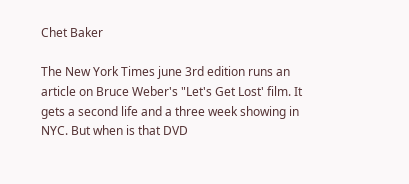Chet Baker

The New York Times june 3rd edition runs an article on Bruce Weber's "Let's Get Lost' film. It gets a second life and a three week showing in NYC. But when is that DVD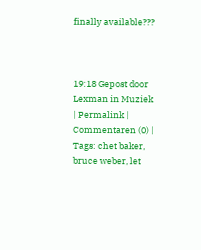finally available???



19:18 Gepost door Lexman in Muziek | Permalink | Commentaren (0) | Tags: chet baker, bruce weber, let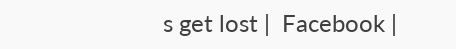s get lost |  Facebook |